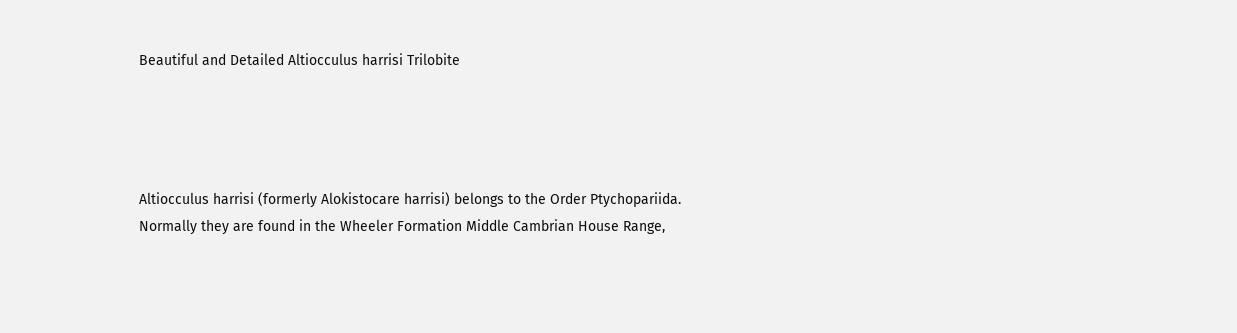Beautiful and Detailed Altiocculus harrisi Trilobite




Altiocculus harrisi (formerly Alokistocare harrisi) belongs to the Order Ptychopariida. Normally they are found in the Wheeler Formation Middle Cambrian House Range,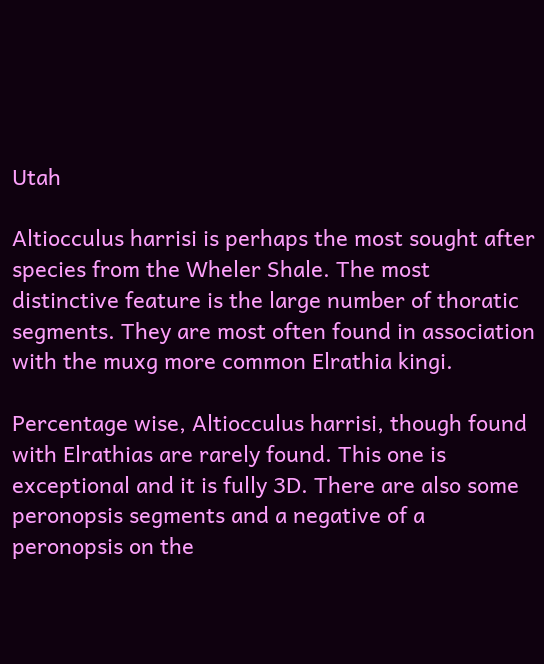Utah

Altiocculus harrisi is perhaps the most sought after species from the Wheler Shale. The most distinctive feature is the large number of thoratic segments. They are most often found in association with the muxg more common Elrathia kingi.

Percentage wise, Altiocculus harrisi, though found with Elrathias are rarely found. This one is exceptional and it is fully 3D. There are also some peronopsis segments and a negative of a peronopsis on the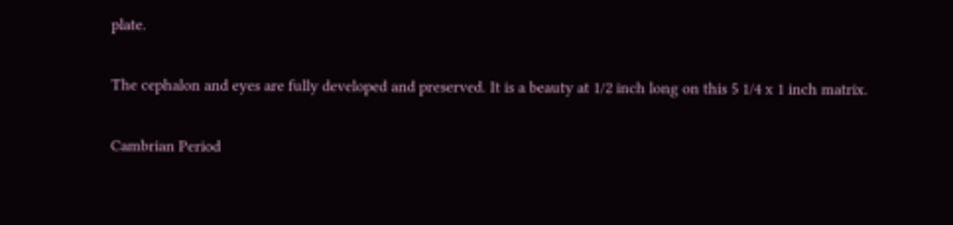plate.

The cephalon and eyes are fully developed and preserved. It is a beauty at 1/2 inch long on this 5 1/4 x 1 inch matrix.

Cambrian Period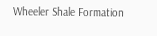Wheeler Shale Formation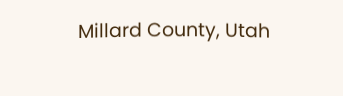Millard County, Utah